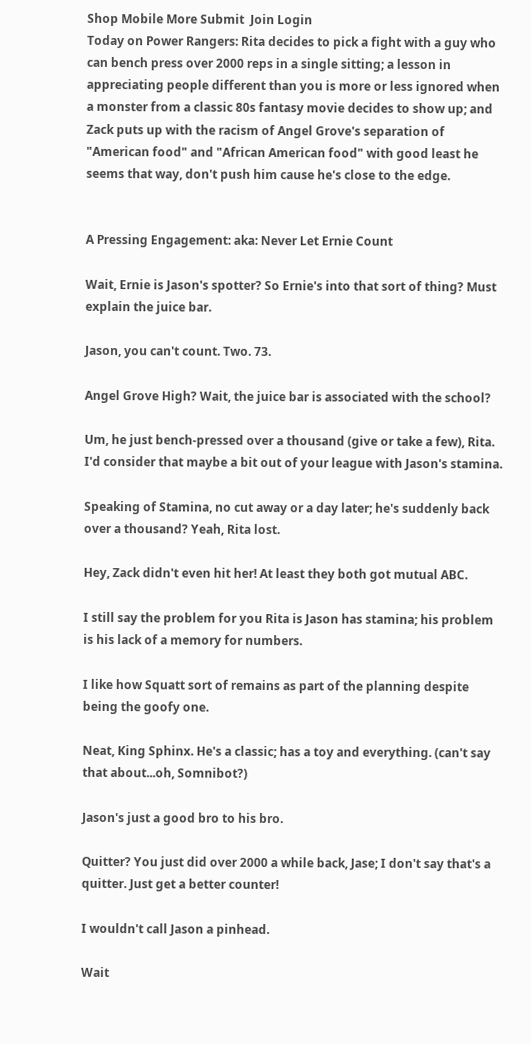Shop Mobile More Submit  Join Login
Today on Power Rangers: Rita decides to pick a fight with a guy who can bench press over 2000 reps in a single sitting; a lesson in appreciating people different than you is more or less ignored when a monster from a classic 80s fantasy movie decides to show up; and Zack puts up with the racism of Angel Grove's separation of "American food" and "African American food" with good least he seems that way, don't push him cause he's close to the edge.


A Pressing Engagement: aka: Never Let Ernie Count

Wait, Ernie is Jason's spotter? So Ernie's into that sort of thing? Must explain the juice bar.

Jason, you can't count. Two. 73.

Angel Grove High? Wait, the juice bar is associated with the school?

Um, he just bench-pressed over a thousand (give or take a few), Rita. I'd consider that maybe a bit out of your league with Jason's stamina.

Speaking of Stamina, no cut away or a day later; he's suddenly back over a thousand? Yeah, Rita lost.

Hey, Zack didn't even hit her! At least they both got mutual ABC.

I still say the problem for you Rita is Jason has stamina; his problem is his lack of a memory for numbers.

I like how Squatt sort of remains as part of the planning despite being the goofy one.

Neat, King Sphinx. He's a classic; has a toy and everything. (can't say that about...oh, Somnibot?)

Jason's just a good bro to his bro.

Quitter? You just did over 2000 a while back, Jase; I don't say that's a quitter. Just get a better counter!

I wouldn't call Jason a pinhead.

Wait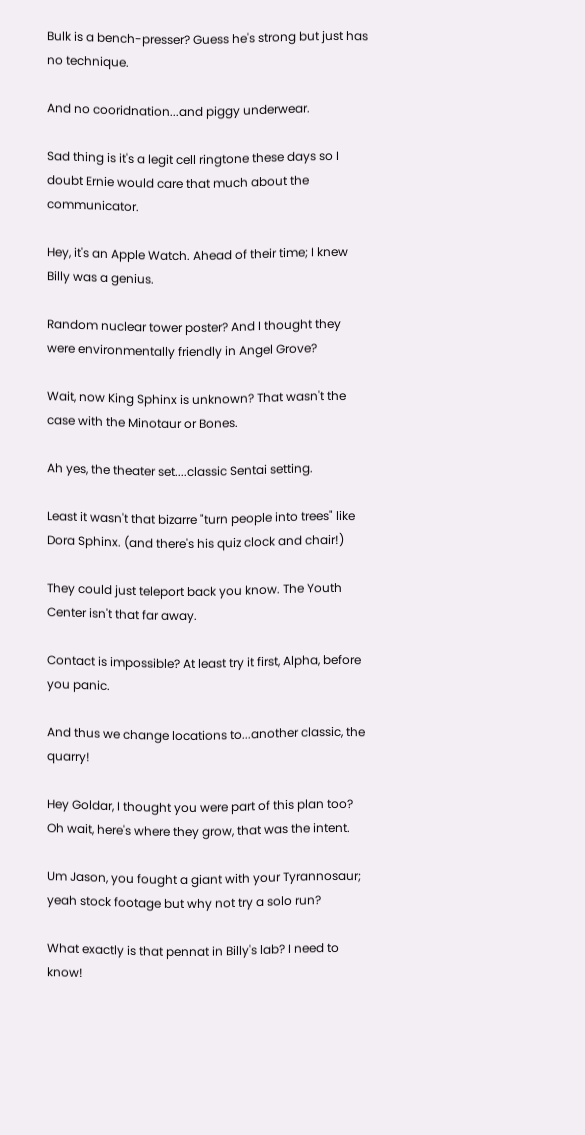Bulk is a bench-presser? Guess he's strong but just has no technique.

And no cooridnation...and piggy underwear.

Sad thing is it's a legit cell ringtone these days so I doubt Ernie would care that much about the communicator.

Hey, it's an Apple Watch. Ahead of their time; I knew Billy was a genius.

Random nuclear tower poster? And I thought they were environmentally friendly in Angel Grove?

Wait, now King Sphinx is unknown? That wasn't the case with the Minotaur or Bones.

Ah yes, the theater set....classic Sentai setting.

Least it wasn't that bizarre "turn people into trees" like Dora Sphinx. (and there's his quiz clock and chair!)

They could just teleport back you know. The Youth Center isn't that far away.

Contact is impossible? At least try it first, Alpha, before you panic.

And thus we change locations to...another classic, the quarry!

Hey Goldar, I thought you were part of this plan too? Oh wait, here's where they grow, that was the intent.

Um Jason, you fought a giant with your Tyrannosaur; yeah stock footage but why not try a solo run?

What exactly is that pennat in Billy's lab? I need to know!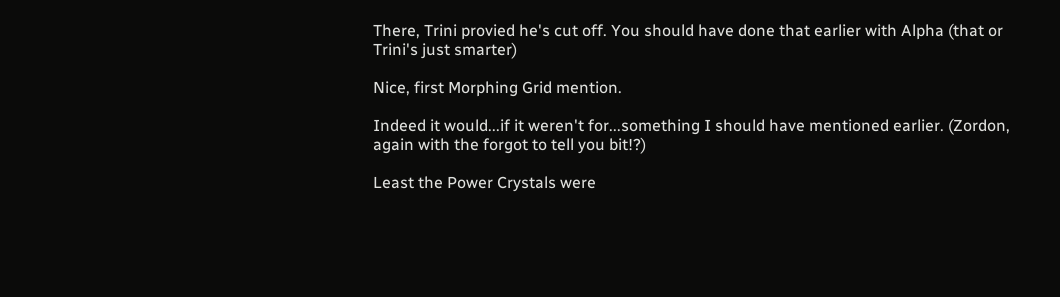There, Trini provied he's cut off. You should have done that earlier with Alpha (that or Trini's just smarter)

Nice, first Morphing Grid mention.

Indeed it would...if it weren't for...something I should have mentioned earlier. (Zordon, again with the forgot to tell you bit!?)

Least the Power Crystals were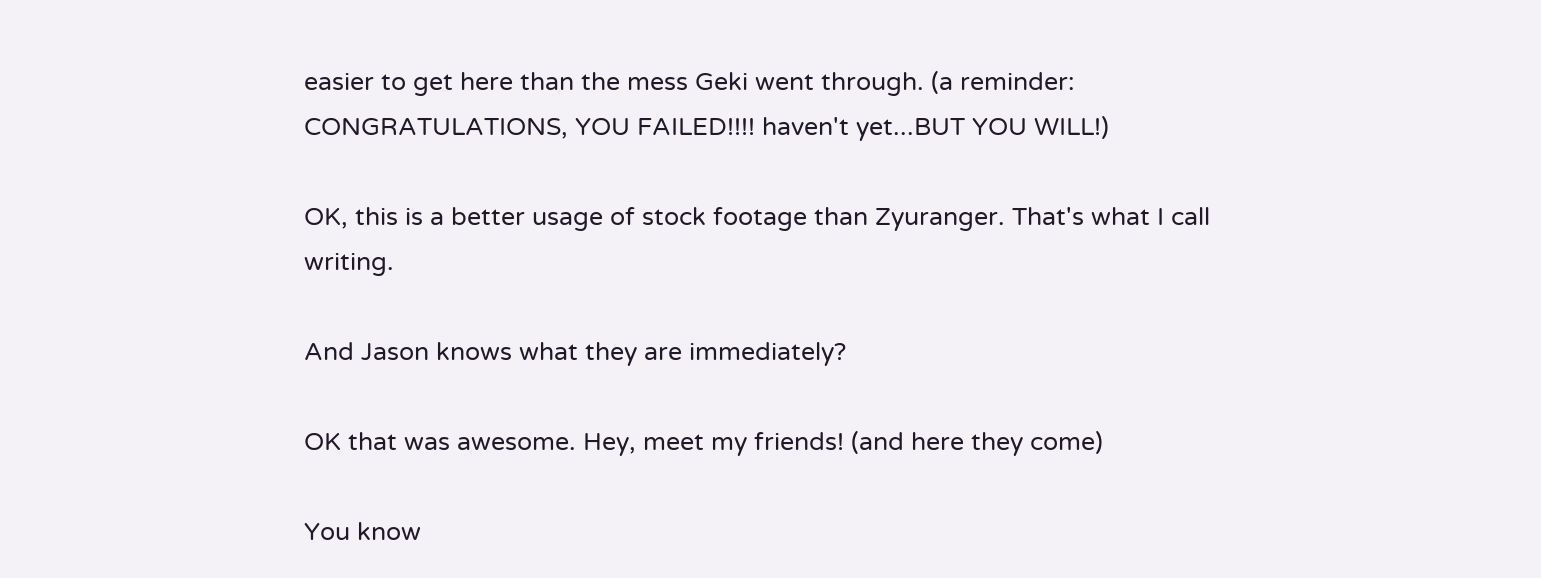easier to get here than the mess Geki went through. (a reminder: CONGRATULATIONS, YOU FAILED!!!! haven't yet...BUT YOU WILL!)

OK, this is a better usage of stock footage than Zyuranger. That's what I call writing.

And Jason knows what they are immediately?

OK that was awesome. Hey, meet my friends! (and here they come)

You know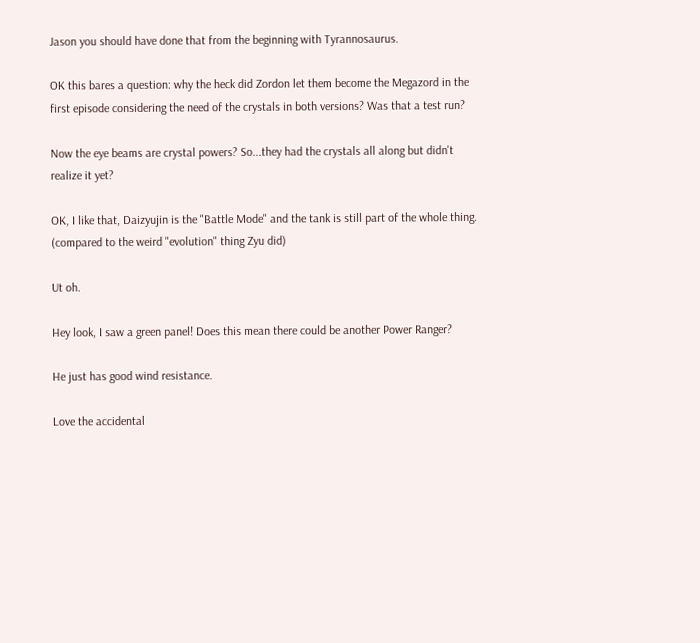Jason you should have done that from the beginning with Tyrannosaurus.

OK this bares a question: why the heck did Zordon let them become the Megazord in the first episode considering the need of the crystals in both versions? Was that a test run?

Now the eye beams are crystal powers? So...they had the crystals all along but didn't realize it yet?

OK, I like that, Daizyujin is the "Battle Mode" and the tank is still part of the whole thing. (compared to the weird "evolution" thing Zyu did)

Ut oh.

Hey look, I saw a green panel! Does this mean there could be another Power Ranger?

He just has good wind resistance.

Love the accidental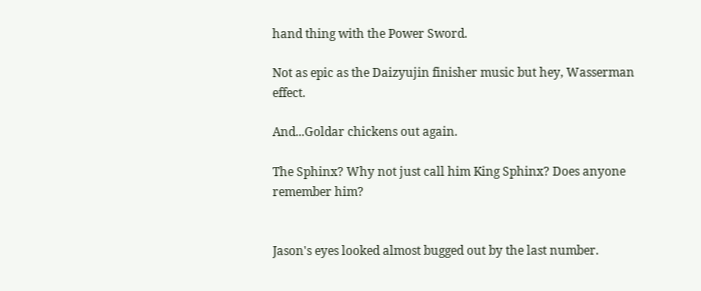hand thing with the Power Sword.

Not as epic as the Daizyujin finisher music but hey, Wasserman effect.

And...Goldar chickens out again.

The Sphinx? Why not just call him King Sphinx? Does anyone remember him?


Jason's eyes looked almost bugged out by the last number.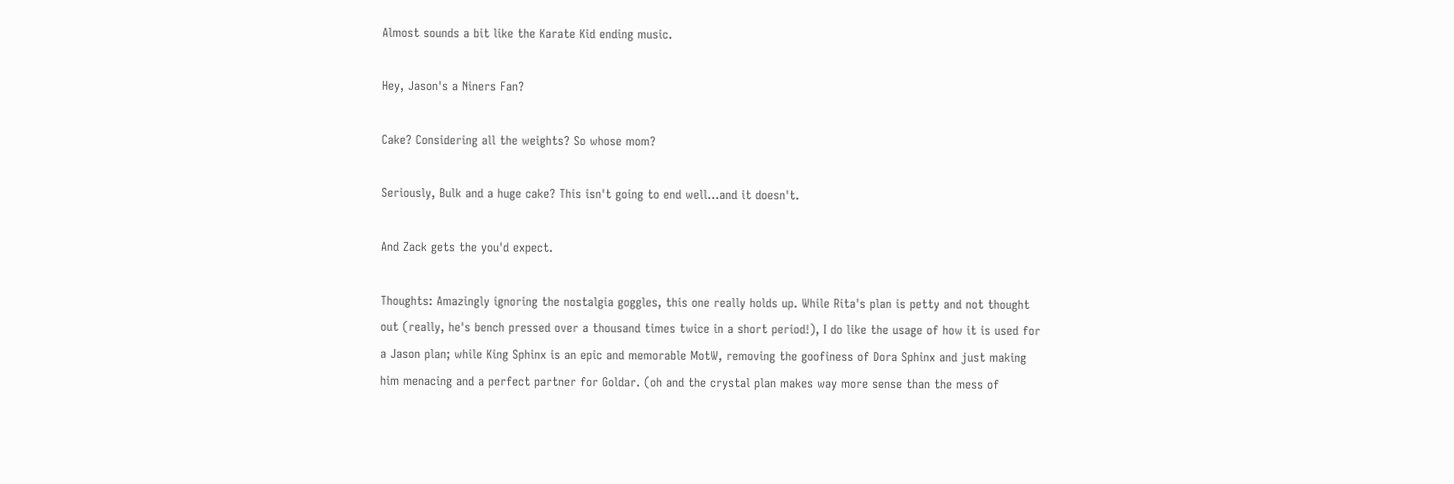Almost sounds a bit like the Karate Kid ending music.

Hey, Jason's a Niners Fan?

Cake? Considering all the weights? So whose mom?

Seriously, Bulk and a huge cake? This isn't going to end well...and it doesn't.

And Zack gets the you'd expect.

Thoughts: Amazingly ignoring the nostalgia goggles, this one really holds up. While Rita's plan is petty and not thought out (really, he's bench pressed over a thousand times twice in a short period!), I do like the usage of how it is used for a Jason plan; while King Sphinx is an epic and memorable MotW, removing the goofiness of Dora Sphinx and just making him menacing and a perfect partner for Goldar. (oh and the crystal plan makes way more sense than the mess of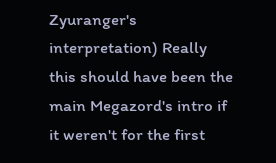Zyuranger's interpretation) Really this should have been the main Megazord's intro if it weren't for the first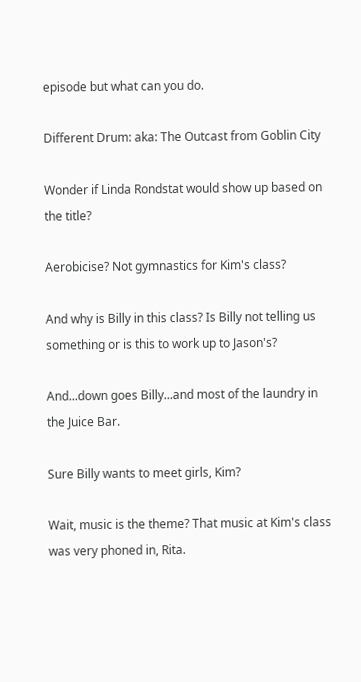episode but what can you do.

Different Drum: aka: The Outcast from Goblin City

Wonder if Linda Rondstat would show up based on the title?

Aerobicise? Not gymnastics for Kim's class?

And why is Billy in this class? Is Billy not telling us something or is this to work up to Jason's?

And...down goes Billy...and most of the laundry in the Juice Bar.

Sure Billy wants to meet girls, Kim?

Wait, music is the theme? That music at Kim's class was very phoned in, Rita.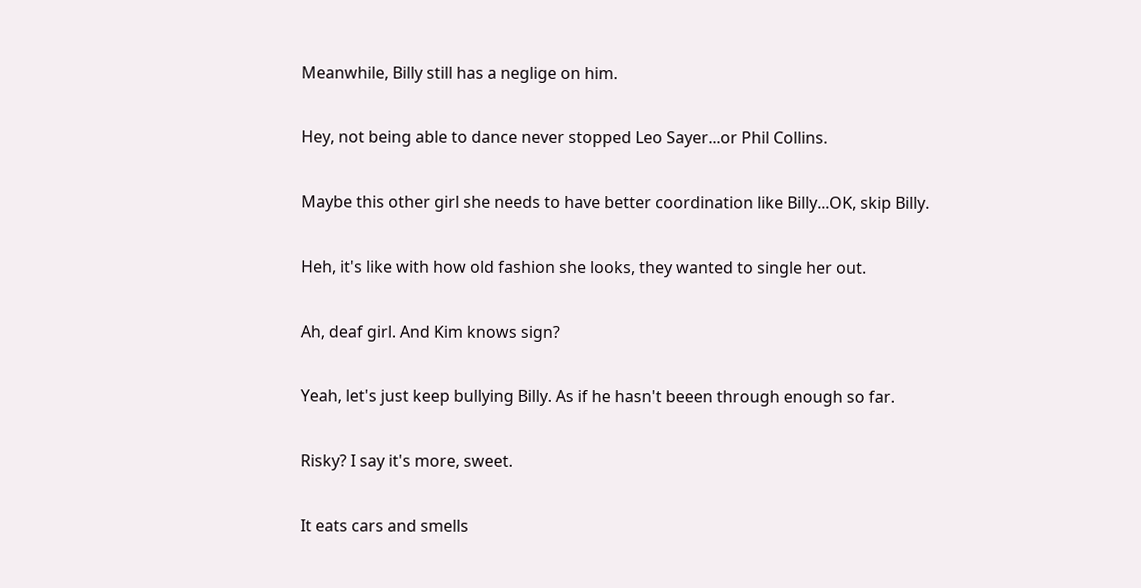Meanwhile, Billy still has a neglige on him.

Hey, not being able to dance never stopped Leo Sayer...or Phil Collins.

Maybe this other girl she needs to have better coordination like Billy...OK, skip Billy.

Heh, it's like with how old fashion she looks, they wanted to single her out.

Ah, deaf girl. And Kim knows sign?

Yeah, let's just keep bullying Billy. As if he hasn't beeen through enough so far.

Risky? I say it's more, sweet.

It eats cars and smells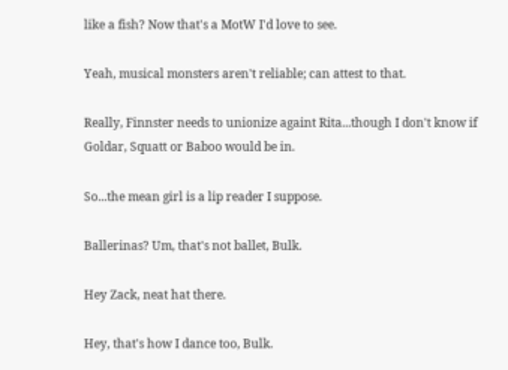like a fish? Now that's a MotW I'd love to see.

Yeah, musical monsters aren't reliable; can attest to that.

Really, Finnster needs to unionize againt Rita...though I don't know if Goldar, Squatt or Baboo would be in.

So...the mean girl is a lip reader I suppose.

Ballerinas? Um, that's not ballet, Bulk.

Hey Zack, neat hat there.

Hey, that's how I dance too, Bulk.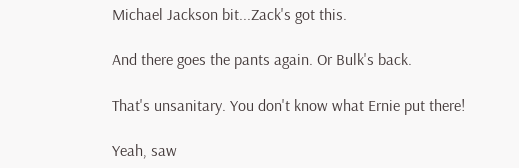Michael Jackson bit...Zack's got this.

And there goes the pants again. Or Bulk's back.

That's unsanitary. You don't know what Ernie put there!

Yeah, saw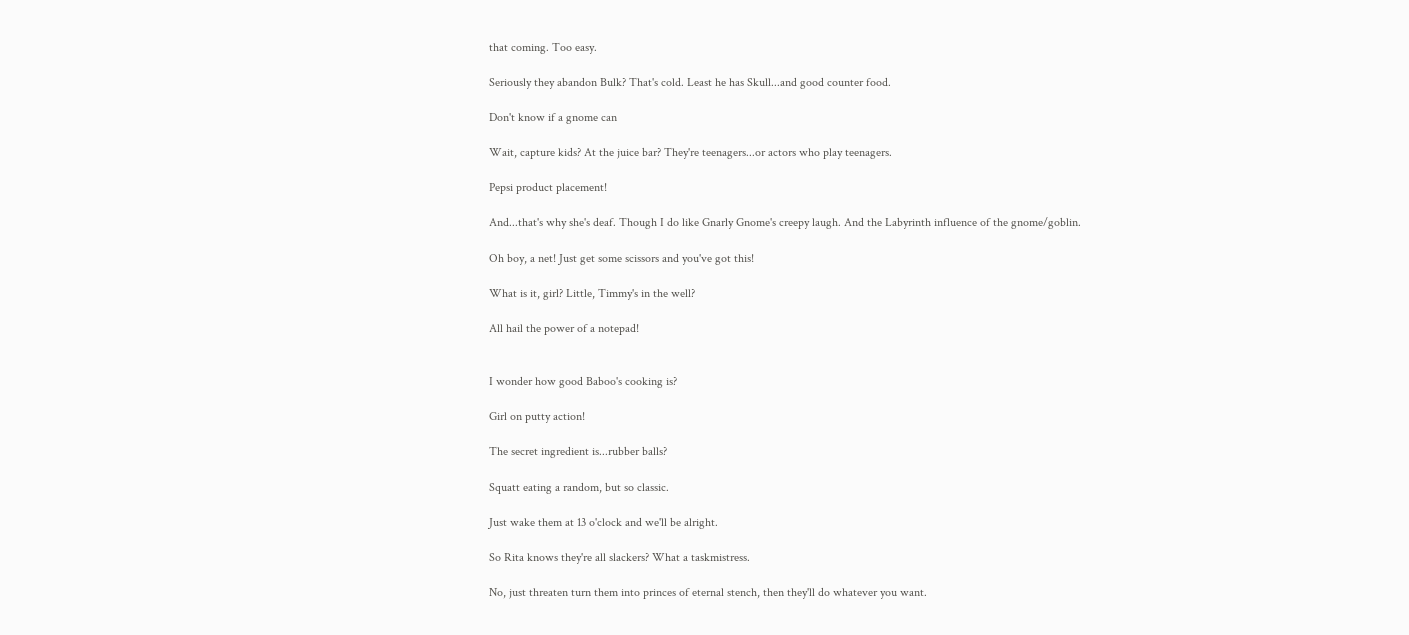that coming. Too easy.

Seriously they abandon Bulk? That's cold. Least he has Skull...and good counter food.

Don't know if a gnome can

Wait, capture kids? At the juice bar? They're teenagers...or actors who play teenagers.

Pepsi product placement!

And...that's why she's deaf. Though I do like Gnarly Gnome's creepy laugh. And the Labyrinth influence of the gnome/goblin.

Oh boy, a net! Just get some scissors and you've got this!

What is it, girl? Little, Timmy's in the well?

All hail the power of a notepad!


I wonder how good Baboo's cooking is?

Girl on putty action!

The secret ingredient is...rubber balls?

Squatt eating a random, but so classic.

Just wake them at 13 o'clock and we'll be alright.

So Rita knows they're all slackers? What a taskmistress.

No, just threaten turn them into princes of eternal stench, then they'll do whatever you want.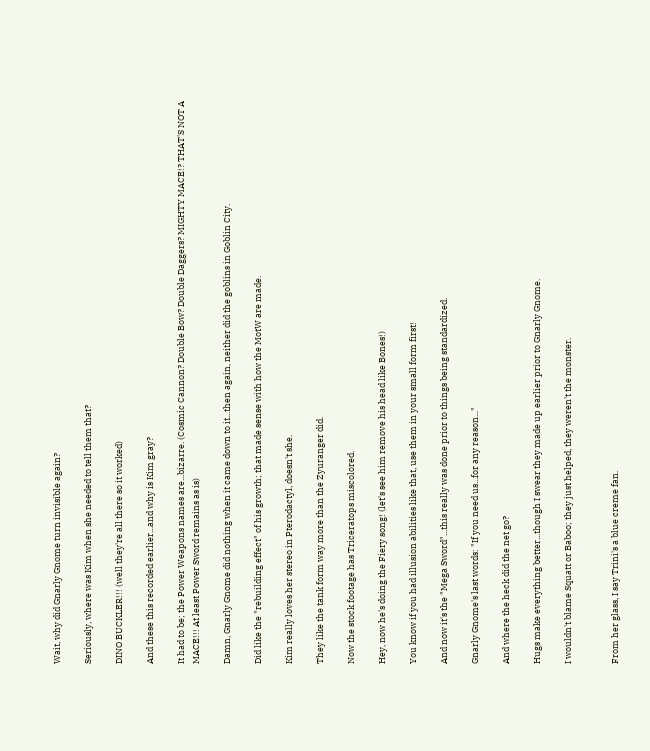Wait, why did Gnarly Gnome turn invisible again?

Seriously, where was Kim when she needed to tell them that?

DINO BUCKLER!!! (well they're all there so it worked)

And these this recorded earlier...and why is Kim gray?

It had to be; the Power Weapons names are...bizarre. (Cosmic Cannon? Double Bow? Double Daggers? MIGHTY MACE!? THAT'S NOT A MACE!!! At least Power Sword remains as is)

Damn, Gnarly Gnome did nothing when it came down to it...then again, neither did the goblins in Goblin City.

Did like the "rebuilding effect" of his growth; that made sense with how the MotW are made.

Kim really loves her stereo in Pterodactyl, doesn't she.

They like the tank form way more than the Zyuranger did.

Now the stock footage has Triceratops miscolored.

Hey, now he's doing the Fiery song! (let's see him remove his head like Bones!)

You know if you had illusion abilities like that, use them in your small form first!

And now it's the "Mega Sword"...this really was done prior to things being standardized.

Gnarly Gnome's last words: "If you need us...for any reason..."

And where the heck did the net go?

Hugs make everything better...though I swear they made up earlier prior to Gnarly Gnome.

I wouldn't blame Squatt or Baboo; they just helped, they weren't the monster.


From her glass, I say Trini's a blue creme fan.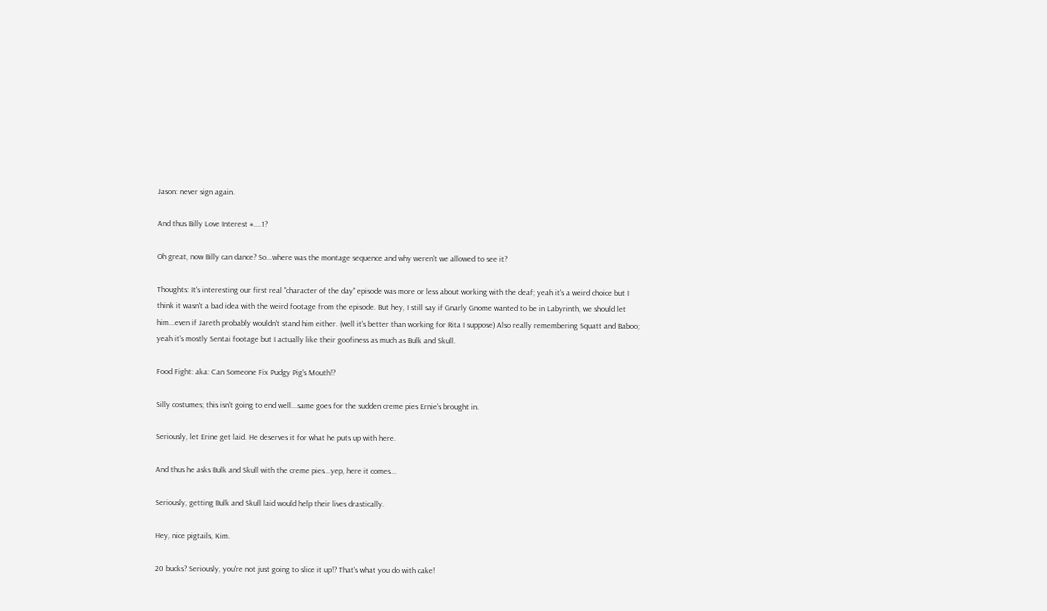Jason: never sign again.

And thus Billy Love Interest #....1?

Oh great, now Billy can dance? So...where was the montage sequence and why weren't we allowed to see it?

Thoughts: It's interesting our first real "character of the day" episode was more or less about working with the deaf; yeah it's a weird choice but I think it wasn't a bad idea with the weird footage from the episode. But hey, I still say if Gnarly Gnome wanted to be in Labyrinth, we should let him...even if Jareth probably wouldn't stand him either. (well it's better than working for Rita I suppose) Also really remembering Squatt and Baboo; yeah it's mostly Sentai footage but I actually like their goofiness as much as Bulk and Skull.

Food Fight: aka: Can Someone Fix Pudgy Pig's Mouth!?

Silly costumes; this isn't going to end well...same goes for the sudden creme pies Ernie's brought in.

Seriously, let Erine get laid. He deserves it for what he puts up with here.

And thus he asks Bulk and Skull with the creme pies...yep, here it comes...

Seriously, getting Bulk and Skull laid would help their lives drastically.

Hey, nice pigtails, Kim.

20 bucks? Seriously, you're not just going to slice it up!? That's what you do with cake!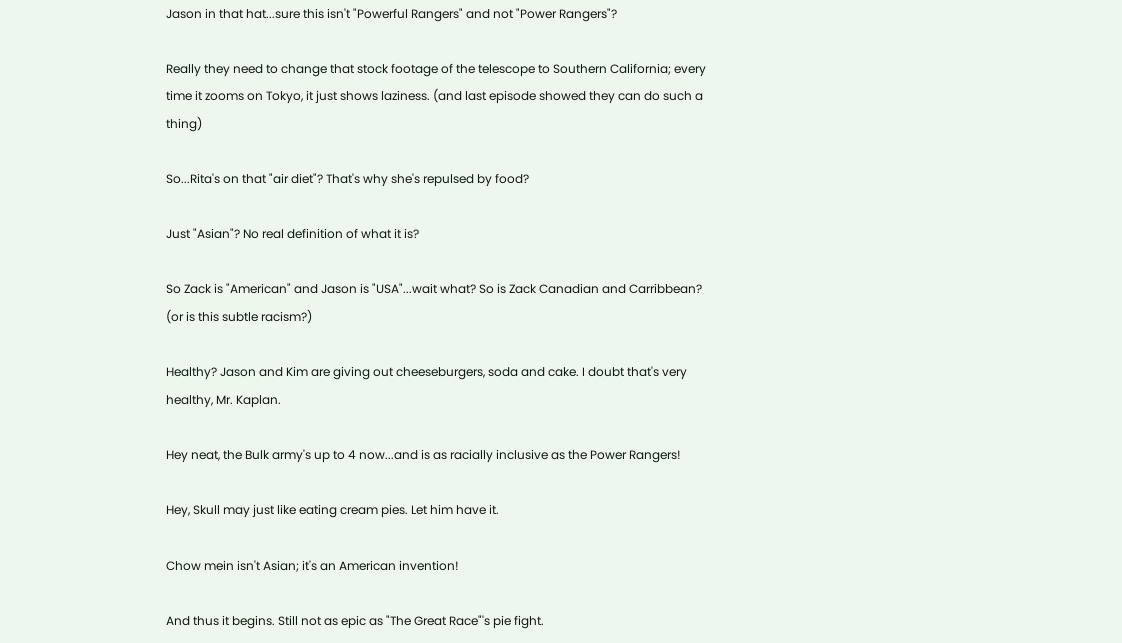Jason in that hat...sure this isn't "Powerful Rangers" and not "Power Rangers"?

Really they need to change that stock footage of the telescope to Southern California; every time it zooms on Tokyo, it just shows laziness. (and last episode showed they can do such a thing)

So...Rita's on that "air diet"? That's why she's repulsed by food?

Just "Asian"? No real definition of what it is?

So Zack is "American" and Jason is "USA"...wait what? So is Zack Canadian and Carribbean? (or is this subtle racism?)

Healthy? Jason and Kim are giving out cheeseburgers, soda and cake. I doubt that's very healthy, Mr. Kaplan.

Hey neat, the Bulk army's up to 4 now...and is as racially inclusive as the Power Rangers!

Hey, Skull may just like eating cream pies. Let him have it.

Chow mein isn't Asian; it's an American invention!

And thus it begins. Still not as epic as "The Great Race"'s pie fight.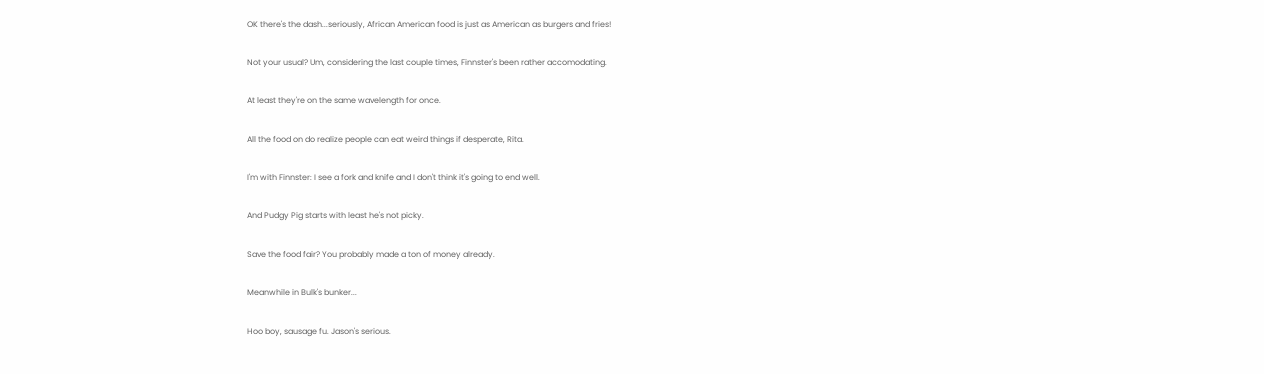OK there's the dash...seriously, African American food is just as American as burgers and fries!

Not your usual? Um, considering the last couple times, Finnster's been rather accomodating.

At least they're on the same wavelength for once.

All the food on do realize people can eat weird things if desperate, Rita.

I'm with Finnster: I see a fork and knife and I don't think it's going to end well.

And Pudgy Pig starts with least he's not picky.

Save the food fair? You probably made a ton of money already.

Meanwhile in Bulk's bunker...

Hoo boy, sausage fu. Jason's serious.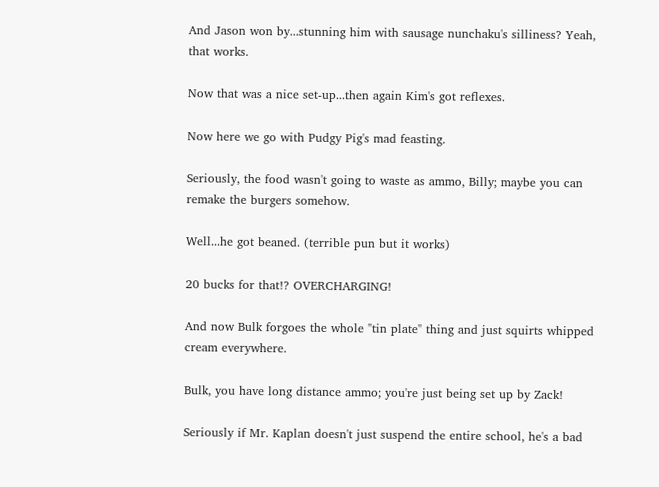And Jason won by...stunning him with sausage nunchaku's silliness? Yeah, that works.

Now that was a nice set-up...then again Kim's got reflexes.

Now here we go with Pudgy Pig's mad feasting.

Seriously, the food wasn't going to waste as ammo, Billy; maybe you can remake the burgers somehow.

Well...he got beaned. (terrible pun but it works)

20 bucks for that!? OVERCHARGING!

And now Bulk forgoes the whole "tin plate" thing and just squirts whipped cream everywhere.

Bulk, you have long distance ammo; you're just being set up by Zack!

Seriously if Mr. Kaplan doesn't just suspend the entire school, he's a bad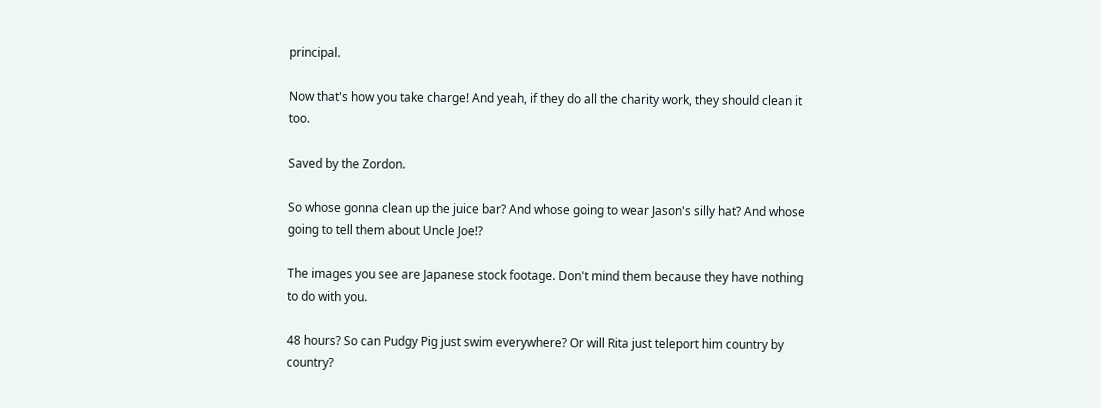principal.

Now that's how you take charge! And yeah, if they do all the charity work, they should clean it too.

Saved by the Zordon.

So whose gonna clean up the juice bar? And whose going to wear Jason's silly hat? And whose going to tell them about Uncle Joe!?

The images you see are Japanese stock footage. Don't mind them because they have nothing to do with you.

48 hours? So can Pudgy Pig just swim everywhere? Or will Rita just teleport him country by country?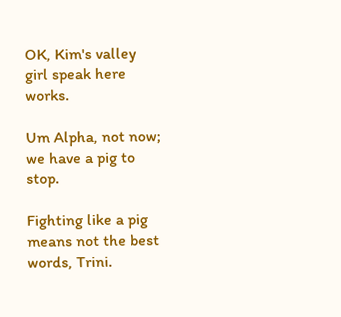OK, Kim's valley girl speak here works.

Um Alpha, not now; we have a pig to stop.

Fighting like a pig means not the best words, Trini.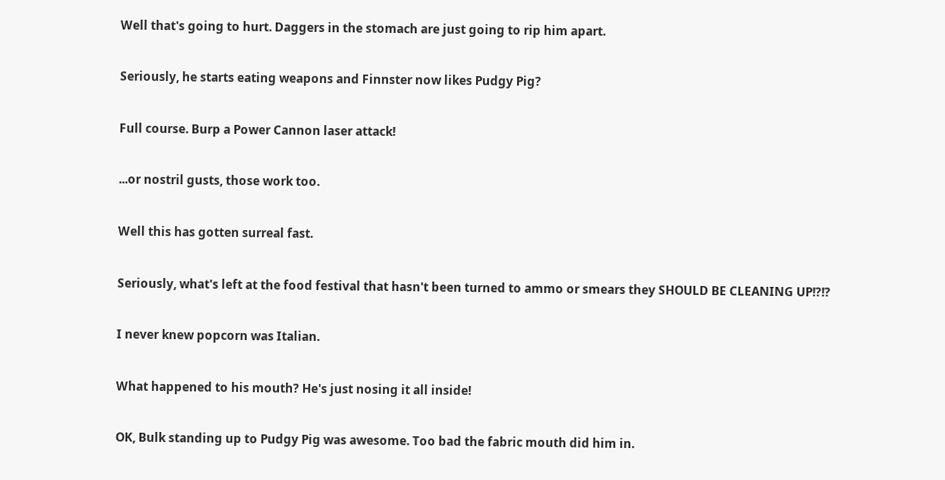Well that's going to hurt. Daggers in the stomach are just going to rip him apart.

Seriously, he starts eating weapons and Finnster now likes Pudgy Pig?

Full course. Burp a Power Cannon laser attack!

...or nostril gusts, those work too.

Well this has gotten surreal fast.

Seriously, what's left at the food festival that hasn't been turned to ammo or smears they SHOULD BE CLEANING UP!?!?

I never knew popcorn was Italian.

What happened to his mouth? He's just nosing it all inside!

OK, Bulk standing up to Pudgy Pig was awesome. Too bad the fabric mouth did him in.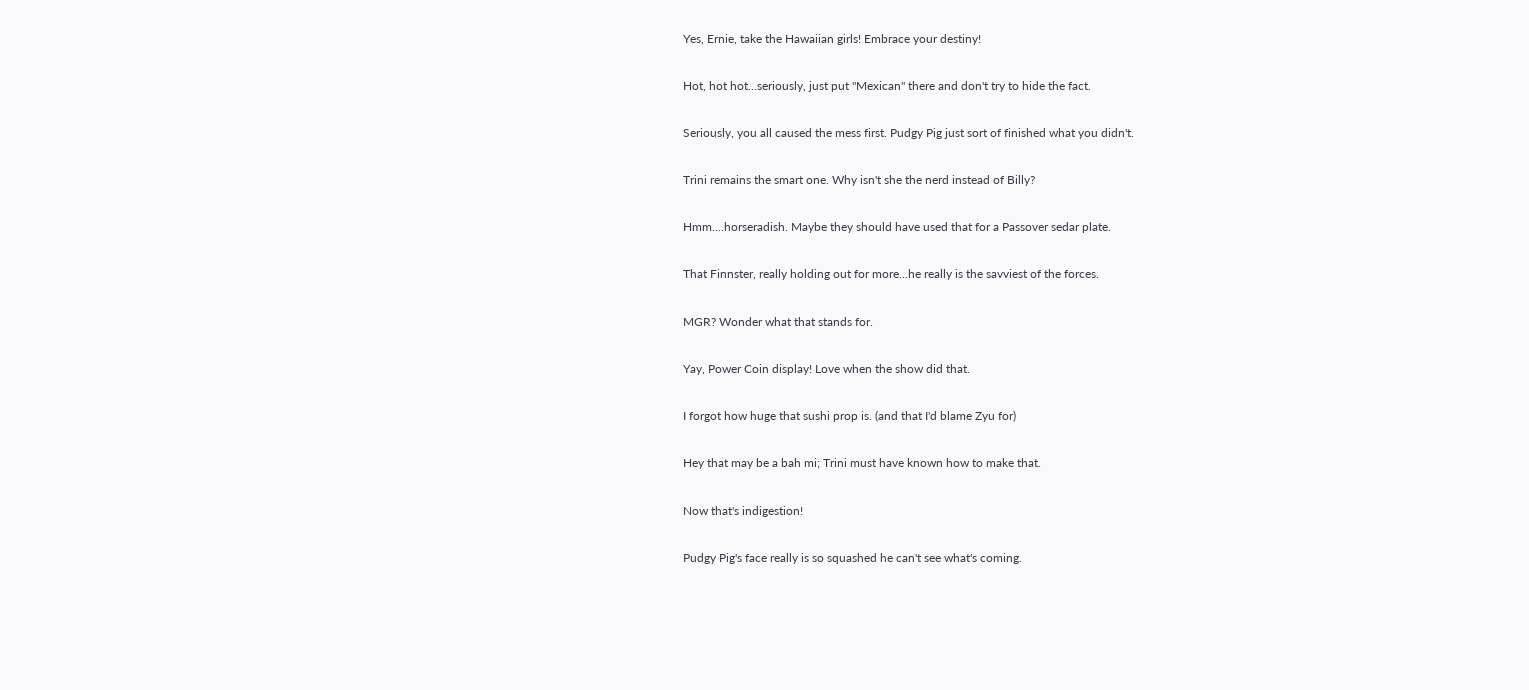Yes, Ernie, take the Hawaiian girls! Embrace your destiny!

Hot, hot hot...seriously, just put "Mexican" there and don't try to hide the fact.

Seriously, you all caused the mess first. Pudgy Pig just sort of finished what you didn't.

Trini remains the smart one. Why isn't she the nerd instead of Billy?

Hmm....horseradish. Maybe they should have used that for a Passover sedar plate.

That Finnster, really holding out for more...he really is the savviest of the forces.

MGR? Wonder what that stands for.

Yay, Power Coin display! Love when the show did that.

I forgot how huge that sushi prop is. (and that I'd blame Zyu for)

Hey that may be a bah mi; Trini must have known how to make that.

Now that's indigestion!

Pudgy Pig's face really is so squashed he can't see what's coming.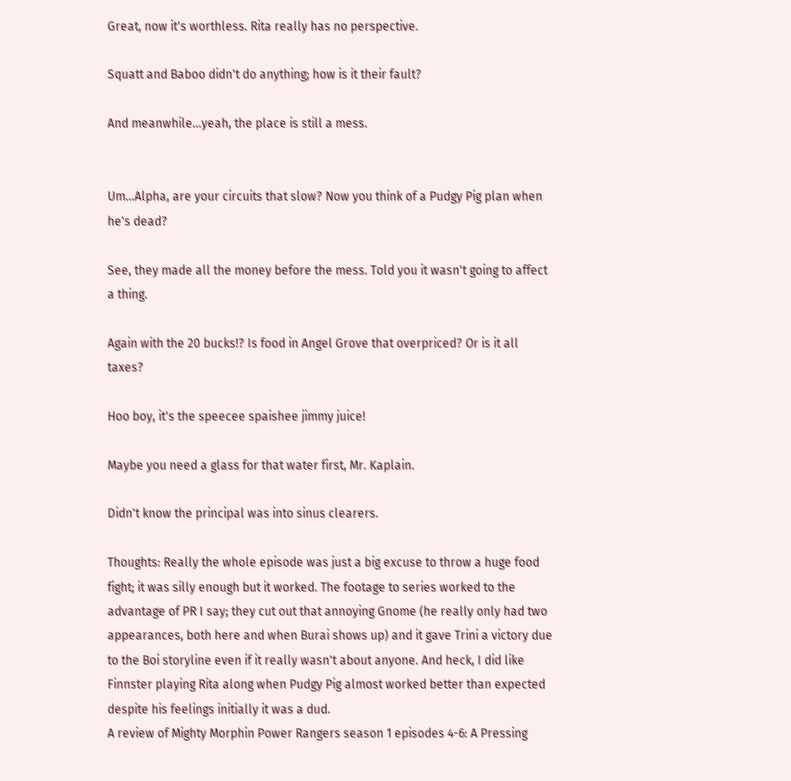Great, now it's worthless. Rita really has no perspective.

Squatt and Baboo didn't do anything; how is it their fault?

And meanwhile...yeah, the place is still a mess.


Um...Alpha, are your circuits that slow? Now you think of a Pudgy Pig plan when he's dead?

See, they made all the money before the mess. Told you it wasn't going to affect a thing.

Again with the 20 bucks!? Is food in Angel Grove that overpriced? Or is it all taxes?

Hoo boy, it's the speecee spaishee jimmy juice!

Maybe you need a glass for that water first, Mr. Kaplain.

Didn't know the principal was into sinus clearers.

Thoughts: Really the whole episode was just a big excuse to throw a huge food fight; it was silly enough but it worked. The footage to series worked to the advantage of PR I say; they cut out that annoying Gnome (he really only had two appearances, both here and when Burai shows up) and it gave Trini a victory due to the Boi storyline even if it really wasn't about anyone. And heck, I did like Finnster playing Rita along when Pudgy Pig almost worked better than expected despite his feelings initially it was a dud.
A review of Mighty Morphin Power Rangers season 1 episodes 4-6: A Pressing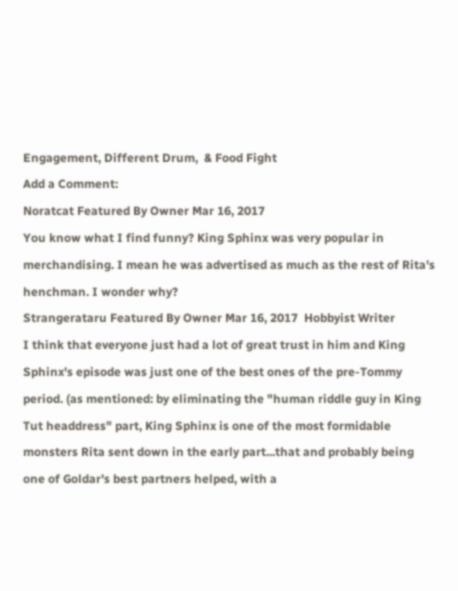Engagement, Different Drum,  & Food Fight
Add a Comment:
Noratcat Featured By Owner Mar 16, 2017
You know what I find funny? King Sphinx was very popular in merchandising. I mean he was advertised as much as the rest of Rita's henchman. I wonder why?
Strangerataru Featured By Owner Mar 16, 2017  Hobbyist Writer
I think that everyone just had a lot of great trust in him and King Sphinx's episode was just one of the best ones of the pre-Tommy period. (as mentioned: by eliminating the "human riddle guy in King Tut headdress" part, King Sphinx is one of the most formidable monsters Rita sent down in the early part...that and probably being one of Goldar's best partners helped, with a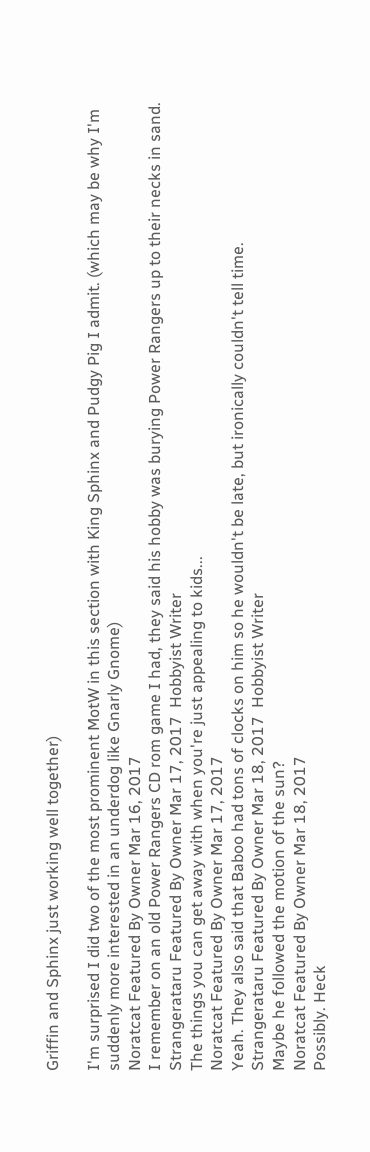Griffin and Sphinx just working well together)

I'm surprised I did two of the most prominent MotW in this section with King Sphinx and Pudgy Pig I admit. (which may be why I'm suddenly more interested in an underdog like Gnarly Gnome)
Noratcat Featured By Owner Mar 16, 2017
I remember on an old Power Rangers CD rom game I had, they said his hobby was burying Power Rangers up to their necks in sand.
Strangerataru Featured By Owner Mar 17, 2017  Hobbyist Writer
The things you can get away with when you're just appealing to kids...
Noratcat Featured By Owner Mar 17, 2017
Yeah. They also said that Baboo had tons of clocks on him so he wouldn't be late, but ironically couldn't tell time.
Strangerataru Featured By Owner Mar 18, 2017  Hobbyist Writer
Maybe he followed the motion of the sun?
Noratcat Featured By Owner Mar 18, 2017
Possibly. Heck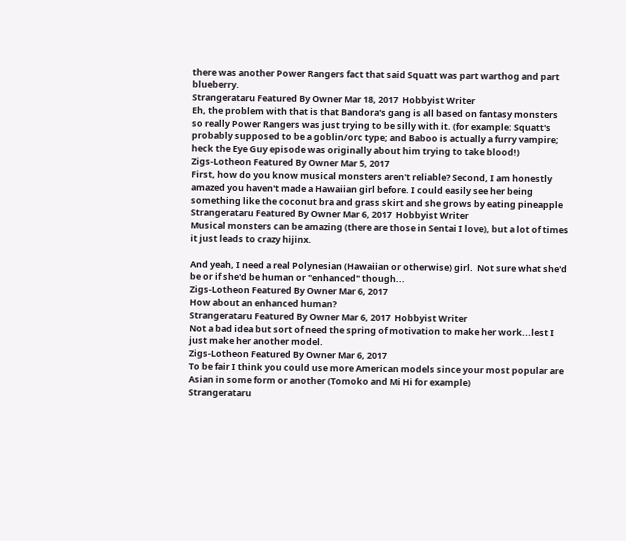there was another Power Rangers fact that said Squatt was part warthog and part blueberry.
Strangerataru Featured By Owner Mar 18, 2017  Hobbyist Writer
Eh, the problem with that is that Bandora's gang is all based on fantasy monsters so really Power Rangers was just trying to be silly with it. (for example: Squatt's probably supposed to be a goblin/orc type; and Baboo is actually a furry vampire; heck the Eye Guy episode was originally about him trying to take blood!)
Zigs-Lotheon Featured By Owner Mar 5, 2017
First, how do you know musical monsters aren't reliable? Second, I am honestly amazed you haven't made a Hawaiian girl before. I could easily see her being something like the coconut bra and grass skirt and she grows by eating pineapple
Strangerataru Featured By Owner Mar 6, 2017  Hobbyist Writer
Musical monsters can be amazing (there are those in Sentai I love), but a lot of times it just leads to crazy hijinx.

And yeah, I need a real Polynesian (Hawaiian or otherwise) girl.  Not sure what she'd be or if she'd be human or "enhanced" though...
Zigs-Lotheon Featured By Owner Mar 6, 2017
How about an enhanced human?
Strangerataru Featured By Owner Mar 6, 2017  Hobbyist Writer
Not a bad idea but sort of need the spring of motivation to make her work...lest I just make her another model.
Zigs-Lotheon Featured By Owner Mar 6, 2017
To be fair I think you could use more American models since your most popular are Asian in some form or another (Tomoko and Mi Hi for example)
Strangerataru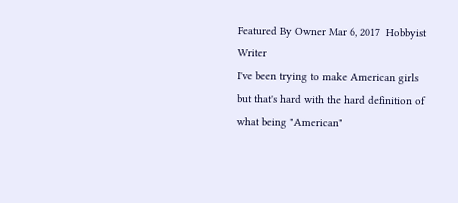Featured By Owner Mar 6, 2017  Hobbyist Writer
I've been trying to make American girls but that's hard with the hard definition of what being "American"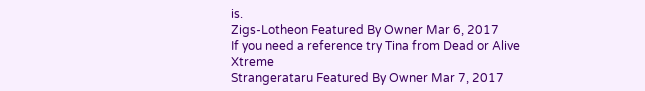is.
Zigs-Lotheon Featured By Owner Mar 6, 2017
If you need a reference try Tina from Dead or Alive Xtreme
Strangerataru Featured By Owner Mar 7, 2017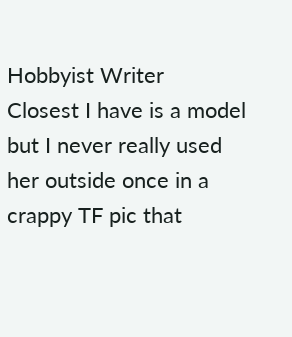Hobbyist Writer
Closest I have is a model but I never really used her outside once in a crappy TF pic that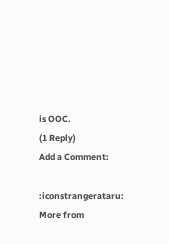is OOC.
(1 Reply)
Add a Comment:

:iconstrangerataru: More from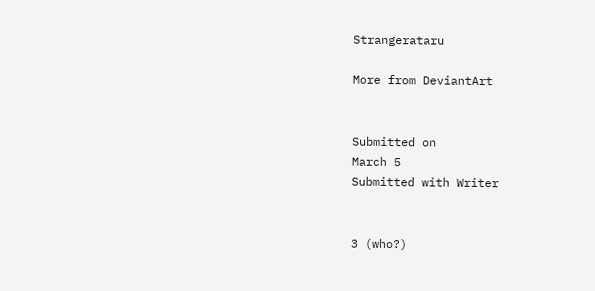Strangerataru

More from DeviantArt


Submitted on
March 5
Submitted with Writer


3 (who?)